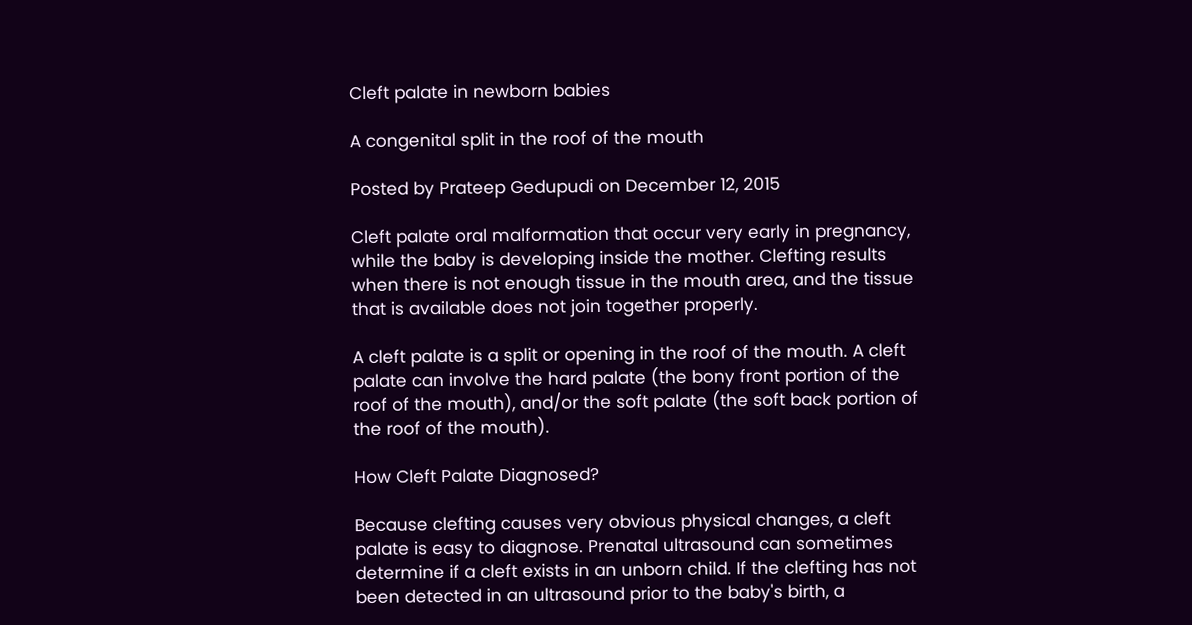Cleft palate in newborn babies

A congenital split in the roof of the mouth

Posted by Prateep Gedupudi on December 12, 2015

Cleft palate oral malformation that occur very early in pregnancy, while the baby is developing inside the mother. Clefting results when there is not enough tissue in the mouth area, and the tissue that is available does not join together properly.

A cleft palate is a split or opening in the roof of the mouth. A cleft palate can involve the hard palate (the bony front portion of the roof of the mouth), and/or the soft palate (the soft back portion of the roof of the mouth).

How Cleft Palate Diagnosed?

Because clefting causes very obvious physical changes, a cleft palate is easy to diagnose. Prenatal ultrasound can sometimes determine if a cleft exists in an unborn child. If the clefting has not been detected in an ultrasound prior to the baby's birth, a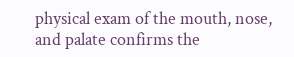physical exam of the mouth, nose, and palate confirms the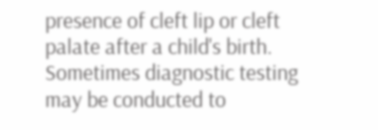presence of cleft lip or cleft palate after a child's birth. Sometimes diagnostic testing may be conducted to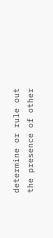determine or rule out the presence of other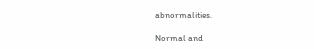abnormalities.

Normal and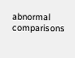abnormal comparisons